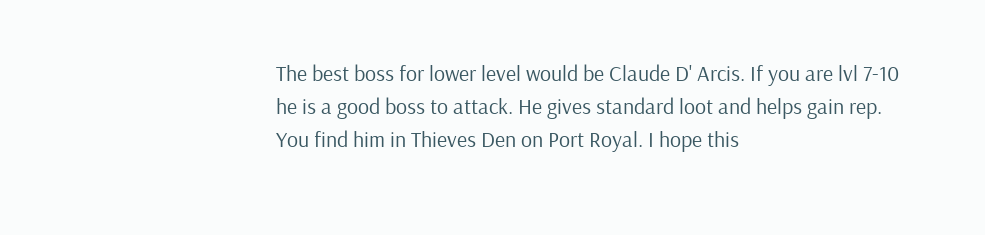The best boss for lower level would be Claude D' Arcis. If you are lvl 7-10 he is a good boss to attack. He gives standard loot and helps gain rep. You find him in Thieves Den on Port Royal. I hope this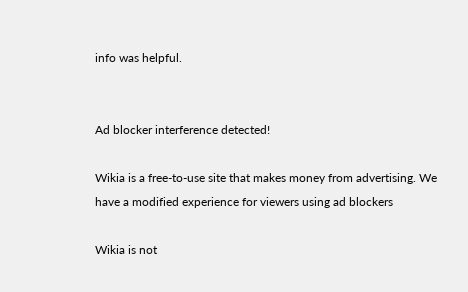info was helpful.


Ad blocker interference detected!

Wikia is a free-to-use site that makes money from advertising. We have a modified experience for viewers using ad blockers

Wikia is not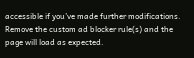accessible if you’ve made further modifications. Remove the custom ad blocker rule(s) and the page will load as expected.